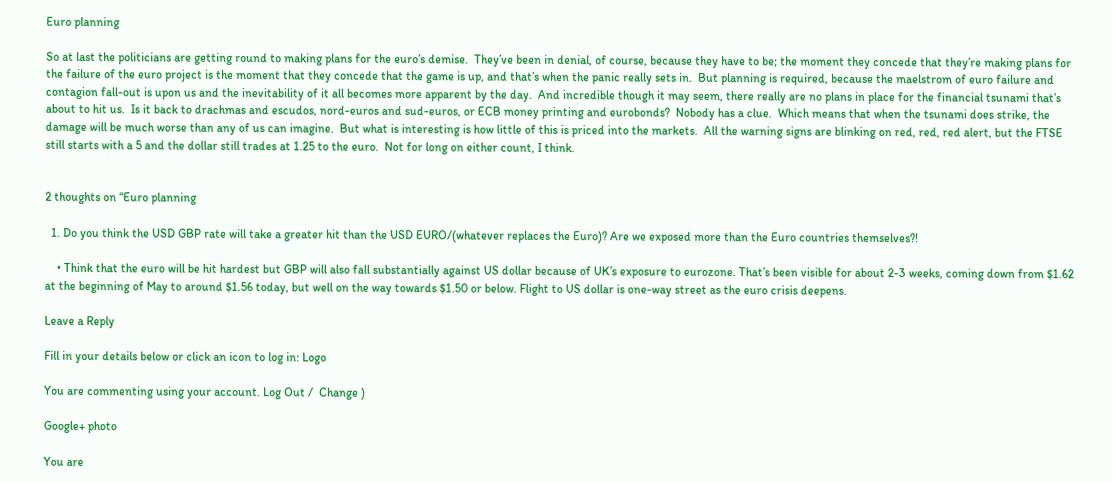Euro planning

So at last the politicians are getting round to making plans for the euro’s demise.  They’ve been in denial, of course, because they have to be; the moment they concede that they’re making plans for the failure of the euro project is the moment that they concede that the game is up, and that’s when the panic really sets in.  But planning is required, because the maelstrom of euro failure and contagion fall-out is upon us and the inevitability of it all becomes more apparent by the day.  And incredible though it may seem, there really are no plans in place for the financial tsunami that’s about to hit us.  Is it back to drachmas and escudos, nord-euros and sud-euros, or ECB money printing and eurobonds?  Nobody has a clue.  Which means that when the tsunami does strike, the damage will be much worse than any of us can imagine.  But what is interesting is how little of this is priced into the markets.  All the warning signs are blinking on red, red, red alert, but the FTSE still starts with a 5 and the dollar still trades at 1.25 to the euro.  Not for long on either count, I think.


2 thoughts on “Euro planning

  1. Do you think the USD GBP rate will take a greater hit than the USD EURO/(whatever replaces the Euro)? Are we exposed more than the Euro countries themselves?!

    • Think that the euro will be hit hardest but GBP will also fall substantially against US dollar because of UK’s exposure to eurozone. That’s been visible for about 2-3 weeks, coming down from $1.62 at the beginning of May to around $1.56 today, but well on the way towards $1.50 or below. Flight to US dollar is one-way street as the euro crisis deepens.

Leave a Reply

Fill in your details below or click an icon to log in: Logo

You are commenting using your account. Log Out /  Change )

Google+ photo

You are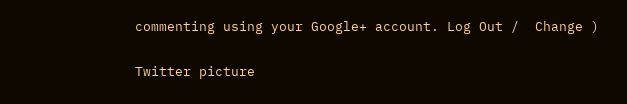commenting using your Google+ account. Log Out /  Change )

Twitter picture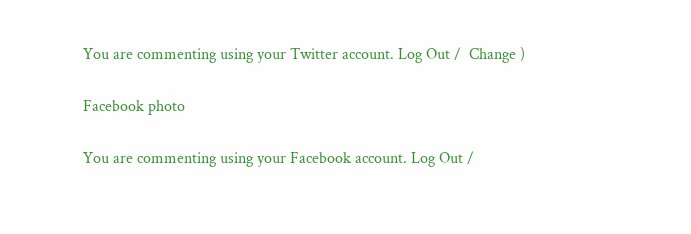You are commenting using your Twitter account. Log Out /  Change )

Facebook photo

You are commenting using your Facebook account. Log Out /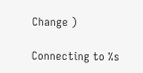Change )

Connecting to %s